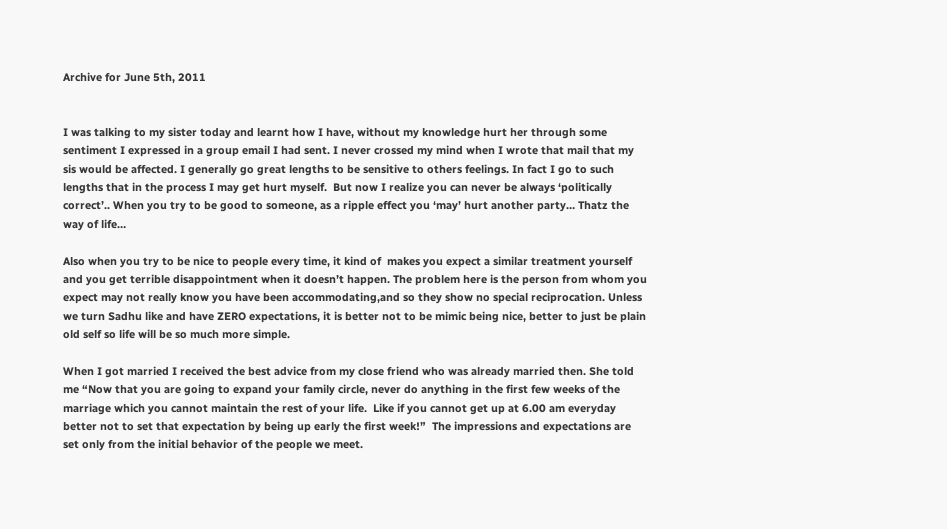Archive for June 5th, 2011


I was talking to my sister today and learnt how I have, without my knowledge hurt her through some sentiment I expressed in a group email I had sent. I never crossed my mind when I wrote that mail that my sis would be affected. I generally go great lengths to be sensitive to others feelings. In fact I go to such lengths that in the process I may get hurt myself.  But now I realize you can never be always ‘politically correct’.. When you try to be good to someone, as a ripple effect you ‘may’ hurt another party… Thatz the way of life…

Also when you try to be nice to people every time, it kind of  makes you expect a similar treatment yourself and you get terrible disappointment when it doesn’t happen. The problem here is the person from whom you expect may not really know you have been accommodating,and so they show no special reciprocation. Unless we turn Sadhu like and have ZERO expectations, it is better not to be mimic being nice, better to just be plain old self so life will be so much more simple.

When I got married I received the best advice from my close friend who was already married then. She told me “Now that you are going to expand your family circle, never do anything in the first few weeks of the marriage which you cannot maintain the rest of your life.  Like if you cannot get up at 6.00 am everyday better not to set that expectation by being up early the first week!”  The impressions and expectations are set only from the initial behavior of the people we meet.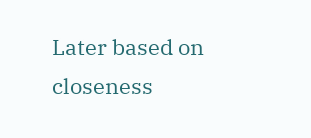Later based on closeness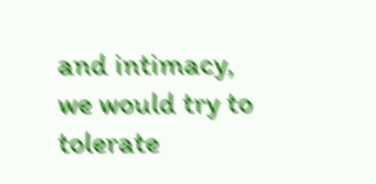and intimacy, we would try to tolerate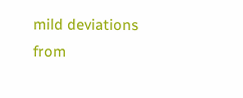mild deviations from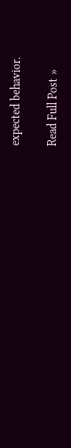expected behavior.

Read Full Post »